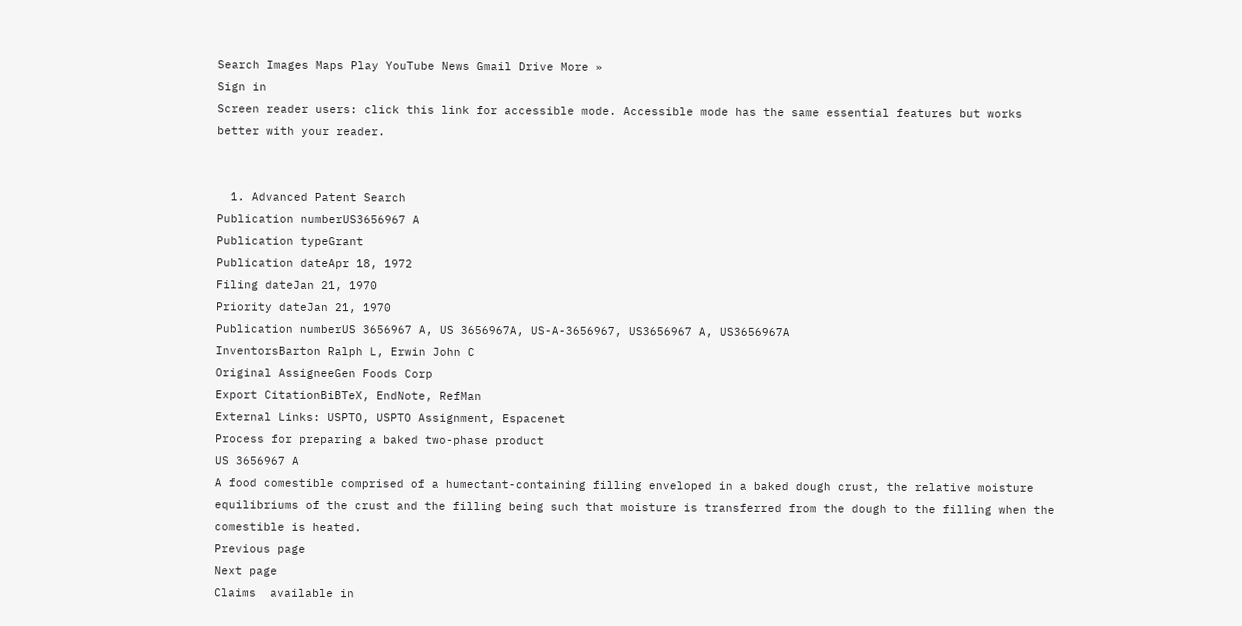Search Images Maps Play YouTube News Gmail Drive More »
Sign in
Screen reader users: click this link for accessible mode. Accessible mode has the same essential features but works better with your reader.


  1. Advanced Patent Search
Publication numberUS3656967 A
Publication typeGrant
Publication dateApr 18, 1972
Filing dateJan 21, 1970
Priority dateJan 21, 1970
Publication numberUS 3656967 A, US 3656967A, US-A-3656967, US3656967 A, US3656967A
InventorsBarton Ralph L, Erwin John C
Original AssigneeGen Foods Corp
Export CitationBiBTeX, EndNote, RefMan
External Links: USPTO, USPTO Assignment, Espacenet
Process for preparing a baked two-phase product
US 3656967 A
A food comestible comprised of a humectant-containing filling enveloped in a baked dough crust, the relative moisture equilibriums of the crust and the filling being such that moisture is transferred from the dough to the filling when the comestible is heated.
Previous page
Next page
Claims  available in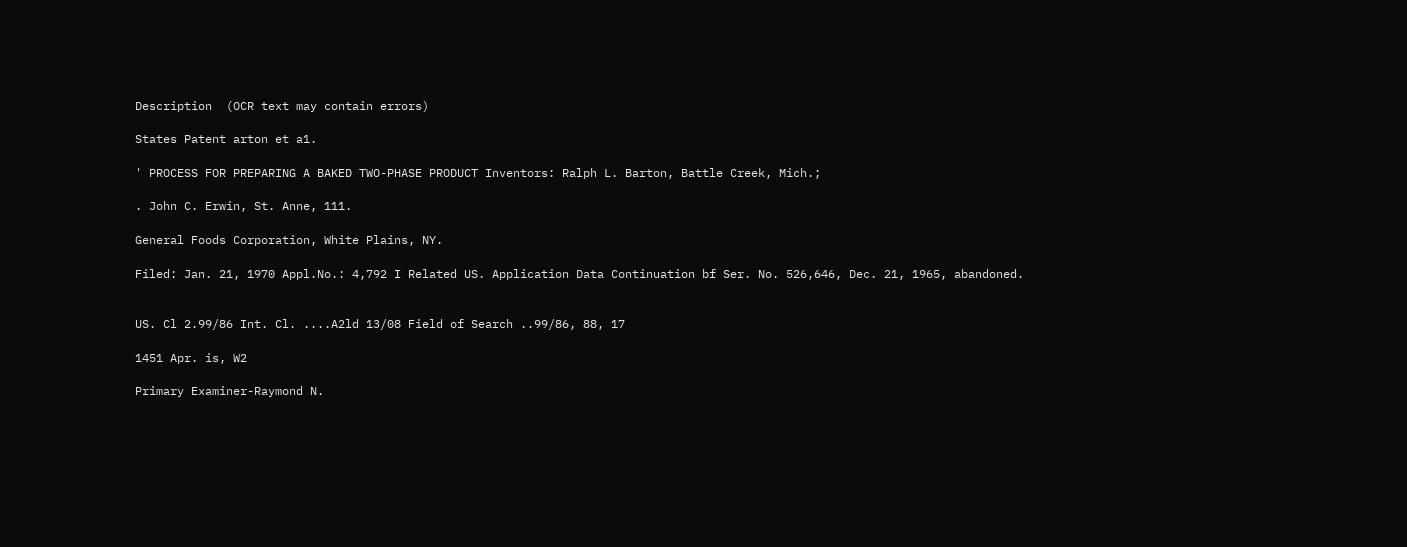Description  (OCR text may contain errors)

States Patent arton et a1.

' PROCESS FOR PREPARING A BAKED TWO-PHASE PRODUCT Inventors: Ralph L. Barton, Battle Creek, Mich.;

. John C. Erwin, St. Anne, 111.

General Foods Corporation, White Plains, NY.

Filed: Jan. 21, 1970 Appl.No.: 4,792 I Related US. Application Data Continuation bf Ser. No. 526,646, Dec. 21, 1965, abandoned.


US. Cl 2.99/86 Int. Cl. ....A2ld 13/08 Field of Search ..99/86, 88, 17

1451 Apr. is, W2

Primary Examiner-Raymond N.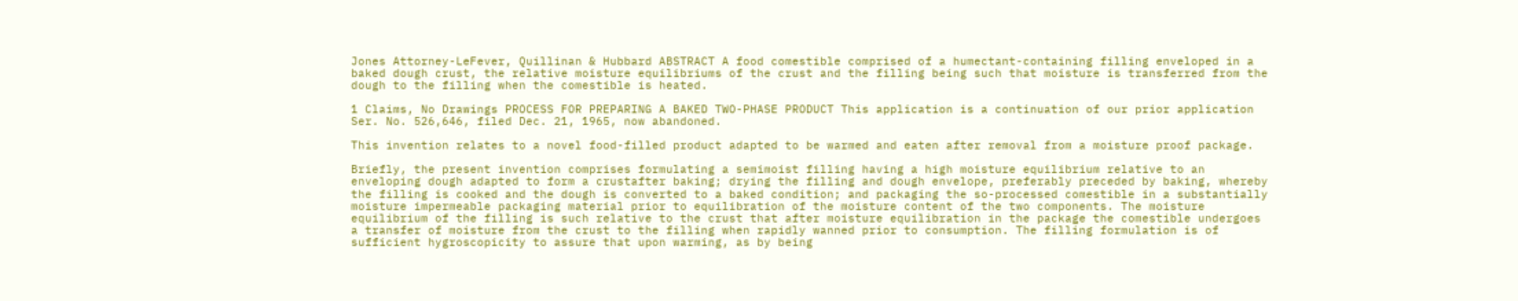Jones Attorney-LeFever, Quillinan & Hubbard ABSTRACT A food comestible comprised of a humectant-containing filling enveloped in a baked dough crust, the relative moisture equilibriums of the crust and the filling being such that moisture is transferred from the dough to the filling when the comestible is heated.

1 Claims, No Drawings PROCESS FOR PREPARING A BAKED TWO-PHASE PRODUCT This application is a continuation of our prior application Ser. No. 526,646, filed Dec. 21, 1965, now abandoned.

This invention relates to a novel food-filled product adapted to be warmed and eaten after removal from a moisture proof package.

Briefly, the present invention comprises formulating a semimoist filling having a high moisture equilibrium relative to an enveloping dough adapted to form a crustafter baking; drying the filling and dough envelope, preferably preceded by baking, whereby the filling is cooked and the dough is converted to a baked condition; and packaging the so-processed comestible in a substantially moisture impermeable packaging material prior to equilibration of the moisture content of the two components. The moisture equilibrium of the filling is such relative to the crust that after moisture equilibration in the package the comestible undergoes a transfer of moisture from the crust to the filling when rapidly wanned prior to consumption. The filling formulation is of sufficient hygroscopicity to assure that upon warming, as by being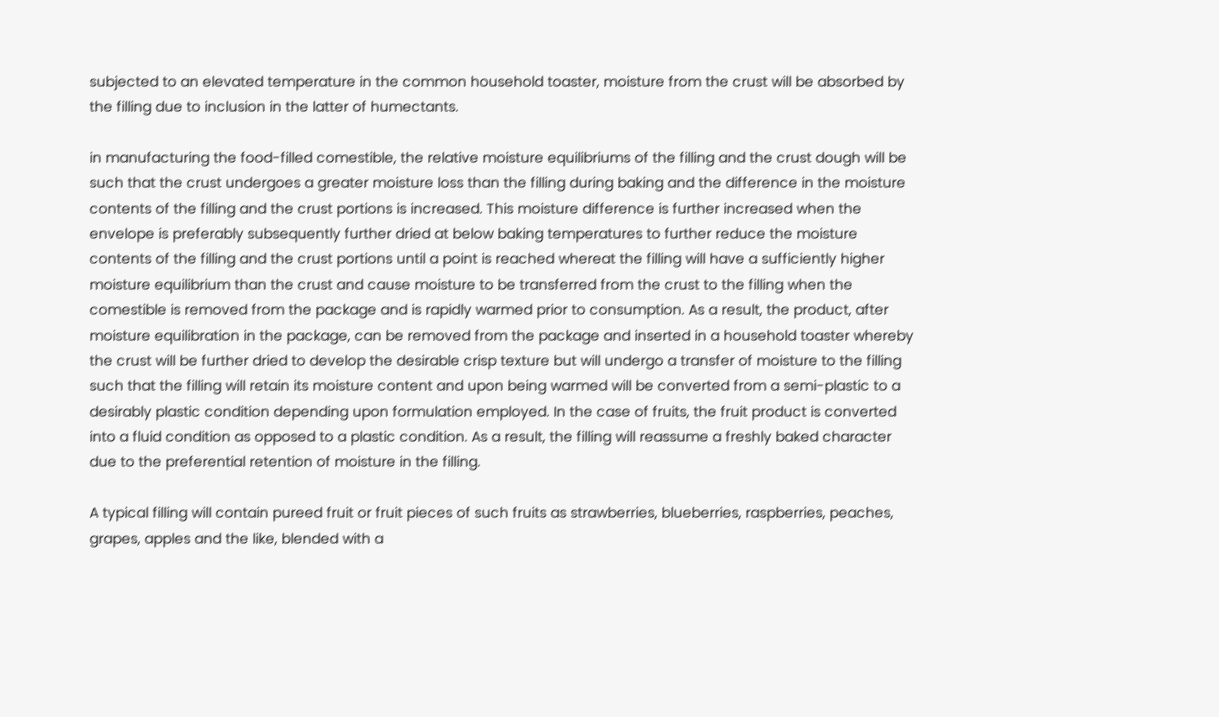subjected to an elevated temperature in the common household toaster, moisture from the crust will be absorbed by the filling due to inclusion in the latter of humectants.

in manufacturing the food-filled comestible, the relative moisture equilibriums of the filling and the crust dough will be such that the crust undergoes a greater moisture loss than the filling during baking and the difference in the moisture contents of the filling and the crust portions is increased. This moisture difference is further increased when the envelope is preferably subsequently further dried at below baking temperatures to further reduce the moisture contents of the filling and the crust portions until a point is reached whereat the filling will have a sufficiently higher moisture equilibrium than the crust and cause moisture to be transferred from the crust to the filling when the comestible is removed from the package and is rapidly warmed prior to consumption. As a result, the product, after moisture equilibration in the package, can be removed from the package and inserted in a household toaster whereby the crust will be further dried to develop the desirable crisp texture but will undergo a transfer of moisture to the filling such that the filling will retain its moisture content and upon being warmed will be converted from a semi-plastic to a desirably plastic condition depending upon formulation employed. In the case of fruits, the fruit product is converted into a fluid condition as opposed to a plastic condition. As a result, the filling will reassume a freshly baked character due to the preferential retention of moisture in the filling.

A typical filling will contain pureed fruit or fruit pieces of such fruits as strawberries, blueberries, raspberries, peaches, grapes, apples and the like, blended with a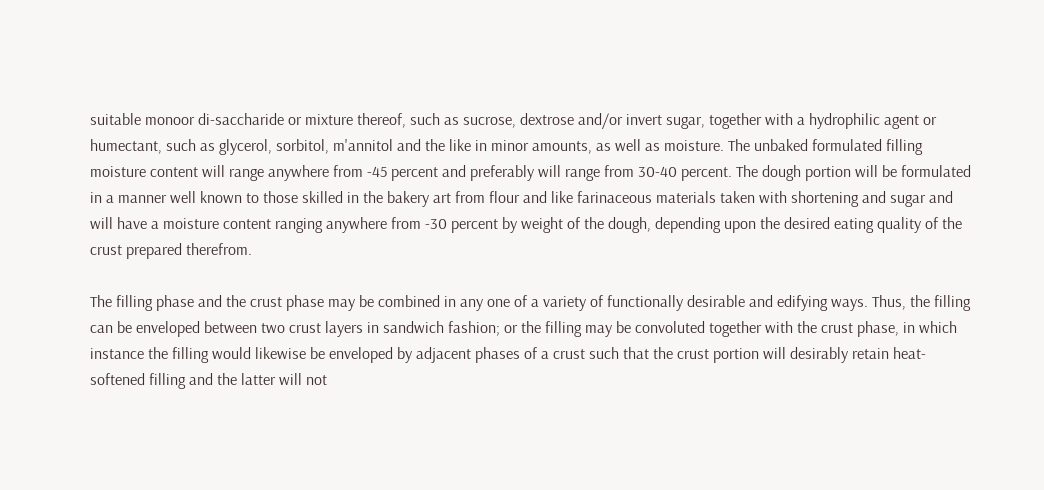suitable monoor di-saccharide or mixture thereof, such as sucrose, dextrose and/or invert sugar, together with a hydrophilic agent or humectant, such as glycerol, sorbitol, m'annitol and the like in minor amounts, as well as moisture. The unbaked formulated filling moisture content will range anywhere from -45 percent and preferably will range from 30-40 percent. The dough portion will be formulated in a manner well known to those skilled in the bakery art from flour and like farinaceous materials taken with shortening and sugar and will have a moisture content ranging anywhere from -30 percent by weight of the dough, depending upon the desired eating quality of the crust prepared therefrom.

The filling phase and the crust phase may be combined in any one of a variety of functionally desirable and edifying ways. Thus, the filling can be enveloped between two crust layers in sandwich fashion; or the filling may be convoluted together with the crust phase, in which instance the filling would likewise be enveloped by adjacent phases of a crust such that the crust portion will desirably retain heat-softened filling and the latter will not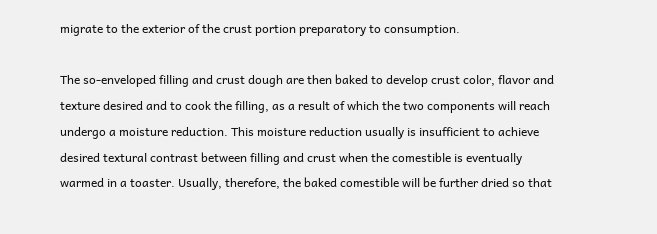migrate to the exterior of the crust portion preparatory to consumption.

The so-enveloped filling and crust dough are then baked to develop crust color, flavor and texture desired and to cook the filling, as a result of which the two components will reach undergo a moisture reduction. This moisture reduction usually is insufficient to achieve desired textural contrast between filling and crust when the comestible is eventually warmed in a toaster. Usually, therefore, the baked comestible will be further dried so that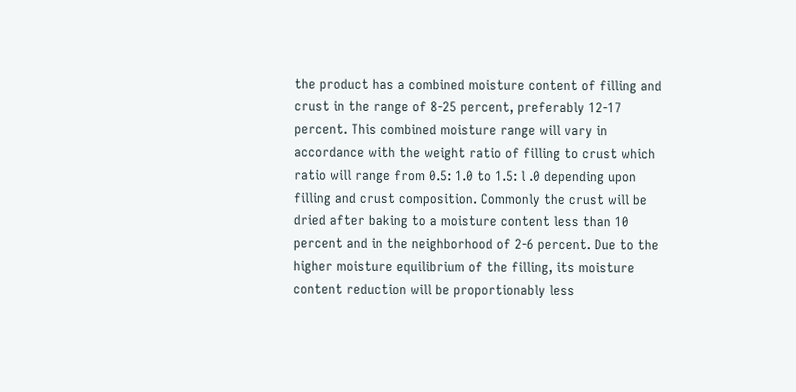the product has a combined moisture content of filling and crust in the range of 8-25 percent, preferably 12-17 percent. This combined moisture range will vary in accordance with the weight ratio of filling to crust which ratio will range from 0.5: 1.0 to 1.5: l .0 depending upon filling and crust composition. Commonly the crust will be dried after baking to a moisture content less than 10 percent and in the neighborhood of 2-6 percent. Due to the higher moisture equilibrium of the filling, its moisture content reduction will be proportionably less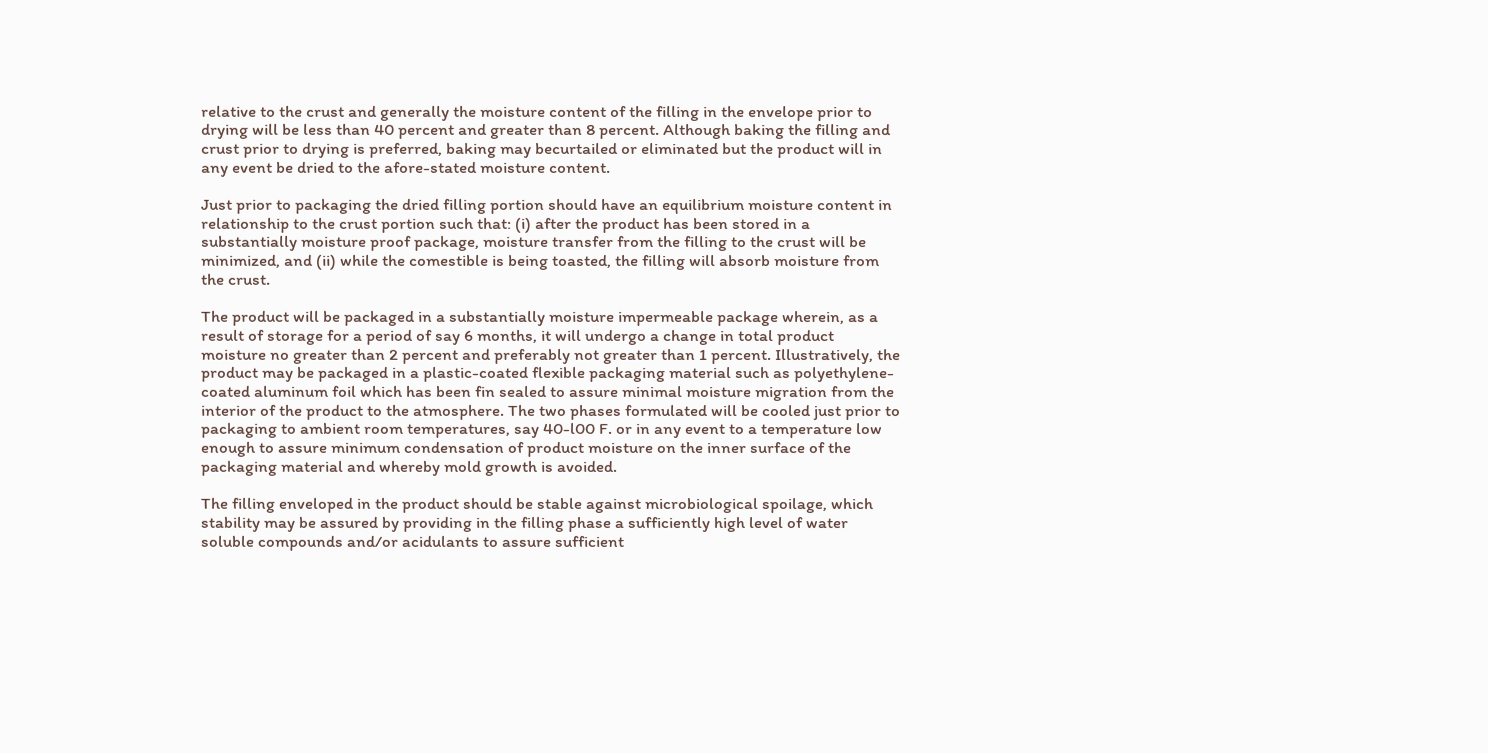relative to the crust and generally the moisture content of the filling in the envelope prior to drying will be less than 40 percent and greater than 8 percent. Although baking the filling and crust prior to drying is preferred, baking may becurtailed or eliminated but the product will in any event be dried to the afore-stated moisture content.

Just prior to packaging the dried filling portion should have an equilibrium moisture content in relationship to the crust portion such that: (i) after the product has been stored in a substantially moisture proof package, moisture transfer from the filling to the crust will be minimized, and (ii) while the comestible is being toasted, the filling will absorb moisture from the crust.

The product will be packaged in a substantially moisture impermeable package wherein, as a result of storage for a period of say 6 months, it will undergo a change in total product moisture no greater than 2 percent and preferably not greater than 1 percent. Illustratively, the product may be packaged in a plastic-coated flexible packaging material such as polyethylene-coated aluminum foil which has been fin sealed to assure minimal moisture migration from the interior of the product to the atmosphere. The two phases formulated will be cooled just prior to packaging to ambient room temperatures, say 40-l00 F. or in any event to a temperature low enough to assure minimum condensation of product moisture on the inner surface of the packaging material and whereby mold growth is avoided.

The filling enveloped in the product should be stable against microbiological spoilage, which stability may be assured by providing in the filling phase a sufficiently high level of water soluble compounds and/or acidulants to assure sufficient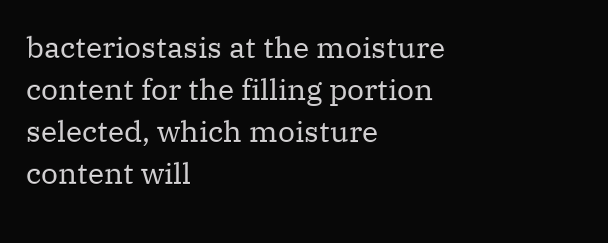bacteriostasis at the moisture content for the filling portion selected, which moisture content will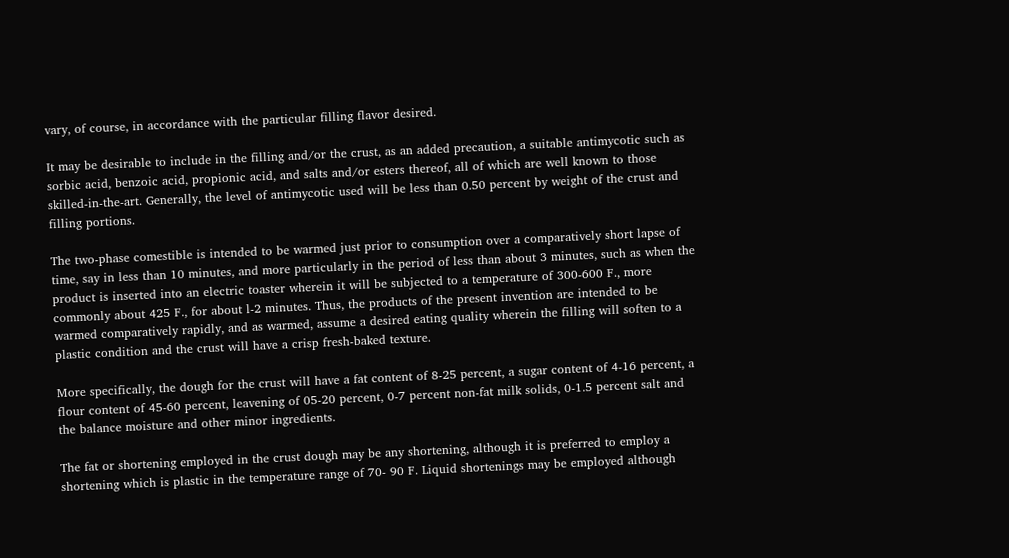vary, of course, in accordance with the particular filling flavor desired.

It may be desirable to include in the filling and/or the crust, as an added precaution, a suitable antimycotic such as sorbic acid, benzoic acid, propionic acid, and salts and/or esters thereof, all of which are well known to those skilled-in-the-art. Generally, the level of antimycotic used will be less than 0.50 percent by weight of the crust and filling portions.

The two-phase comestible is intended to be warmed just prior to consumption over a comparatively short lapse of time, say in less than 10 minutes, and more particularly in the period of less than about 3 minutes, such as when the product is inserted into an electric toaster wherein it will be subjected to a temperature of 300-600 F., more commonly about 425 F., for about l-2 minutes. Thus, the products of the present invention are intended to be warmed comparatively rapidly, and as warmed, assume a desired eating quality wherein the filling will soften to a plastic condition and the crust will have a crisp fresh-baked texture.

More specifically, the dough for the crust will have a fat content of 8-25 percent, a sugar content of 4-16 percent, a flour content of 45-60 percent, leavening of 05-20 percent, 0-7 percent non-fat milk solids, 0-1.5 percent salt and the balance moisture and other minor ingredients.

The fat or shortening employed in the crust dough may be any shortening, although it is preferred to employ a shortening which is plastic in the temperature range of 70- 90 F. Liquid shortenings may be employed although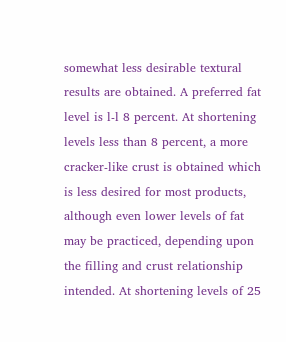somewhat less desirable textural results are obtained. A preferred fat level is l-l 8 percent. At shortening levels less than 8 percent, a more cracker-like crust is obtained which is less desired for most products, although even lower levels of fat may be practiced, depending upon the filling and crust relationship intended. At shortening levels of 25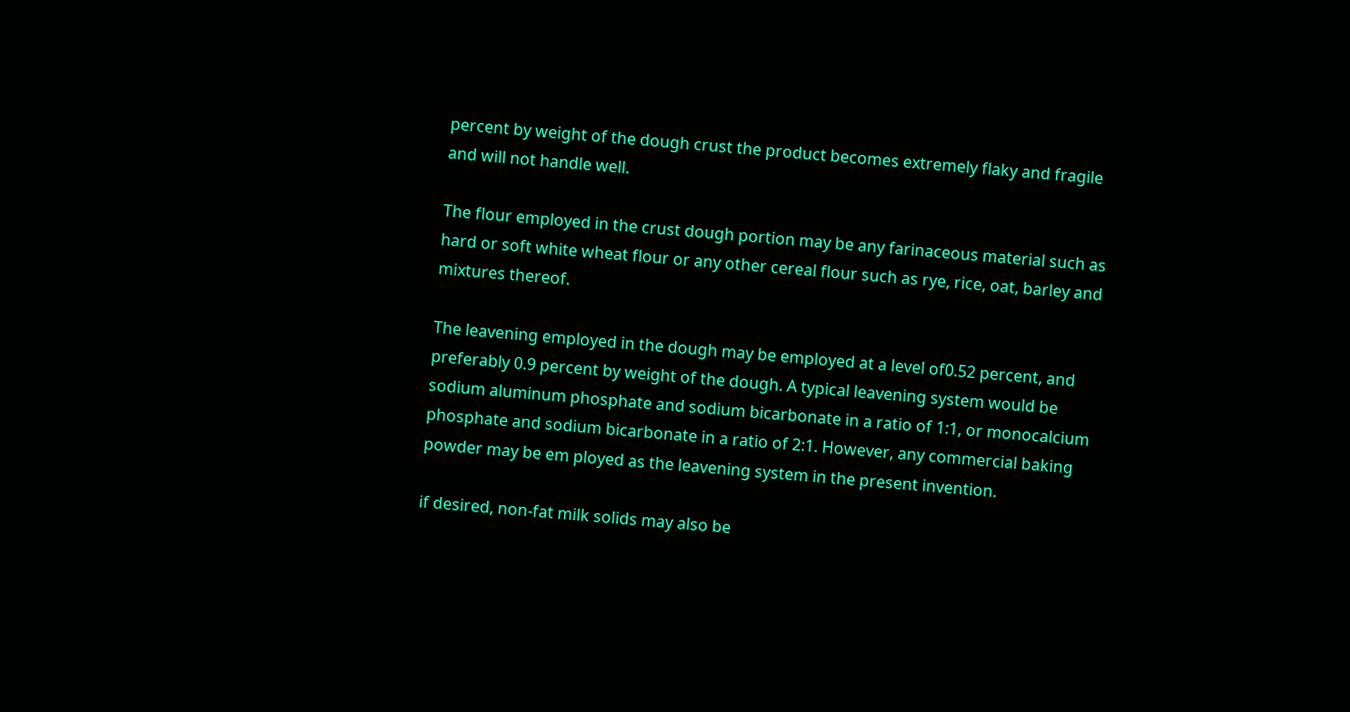percent by weight of the dough crust the product becomes extremely flaky and fragile and will not handle well.

The flour employed in the crust dough portion may be any farinaceous material such as hard or soft white wheat flour or any other cereal flour such as rye, rice, oat, barley and mixtures thereof.

The leavening employed in the dough may be employed at a level of0.52 percent, and preferably 0.9 percent by weight of the dough. A typical leavening system would be sodium aluminum phosphate and sodium bicarbonate in a ratio of 1:1, or monocalcium phosphate and sodium bicarbonate in a ratio of 2:1. However, any commercial baking powder may be em ployed as the leavening system in the present invention.

if desired, non-fat milk solids may also be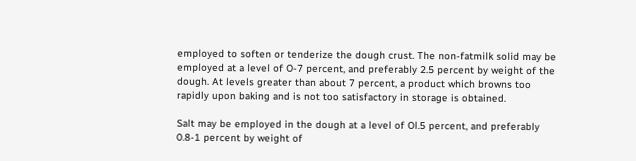employed to soften or tenderize the dough crust. The non-fatmilk solid may be employed at a level of O-7 percent, and preferably 2.5 percent by weight of the dough. At levels greater than about 7 percent, a product which browns too rapidly upon baking and is not too satisfactory in storage is obtained.

Salt may be employed in the dough at a level of Ol.5 percent, and preferably 0.8-1 percent by weight of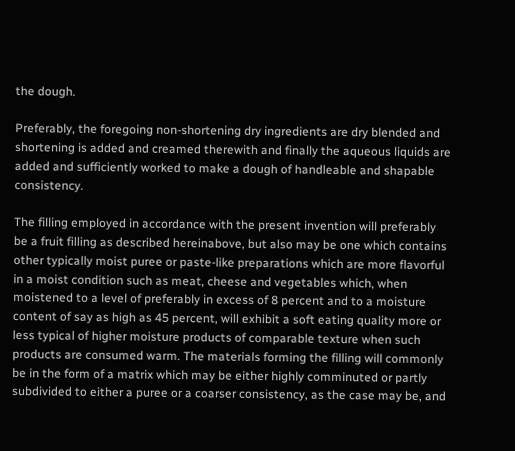the dough.

Preferably, the foregoing non-shortening dry ingredients are dry blended and shortening is added and creamed therewith and finally the aqueous liquids are added and sufficiently worked to make a dough of handleable and shapable consistency.

The filling employed in accordance with the present invention will preferably be a fruit filling as described hereinabove, but also may be one which contains other typically moist puree or paste-like preparations which are more flavorful in a moist condition such as meat, cheese and vegetables which, when moistened to a level of preferably in excess of 8 percent and to a moisture content of say as high as 45 percent, will exhibit a soft eating quality more or less typical of higher moisture products of comparable texture when such products are consumed warm. The materials forming the filling will commonly be in the form of a matrix which may be either highly comminuted or partly subdivided to either a puree or a coarser consistency, as the case may be, and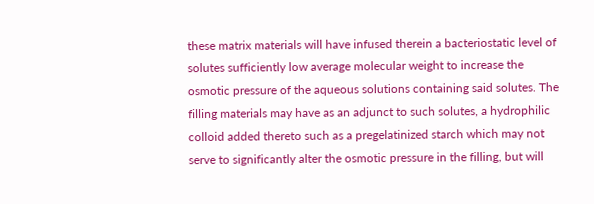these matrix materials will have infused therein a bacteriostatic level of solutes sufficiently low average molecular weight to increase the osmotic pressure of the aqueous solutions containing said solutes. The filling materials may have as an adjunct to such solutes, a hydrophilic colloid added thereto such as a pregelatinized starch which may not serve to significantly alter the osmotic pressure in the filling, but will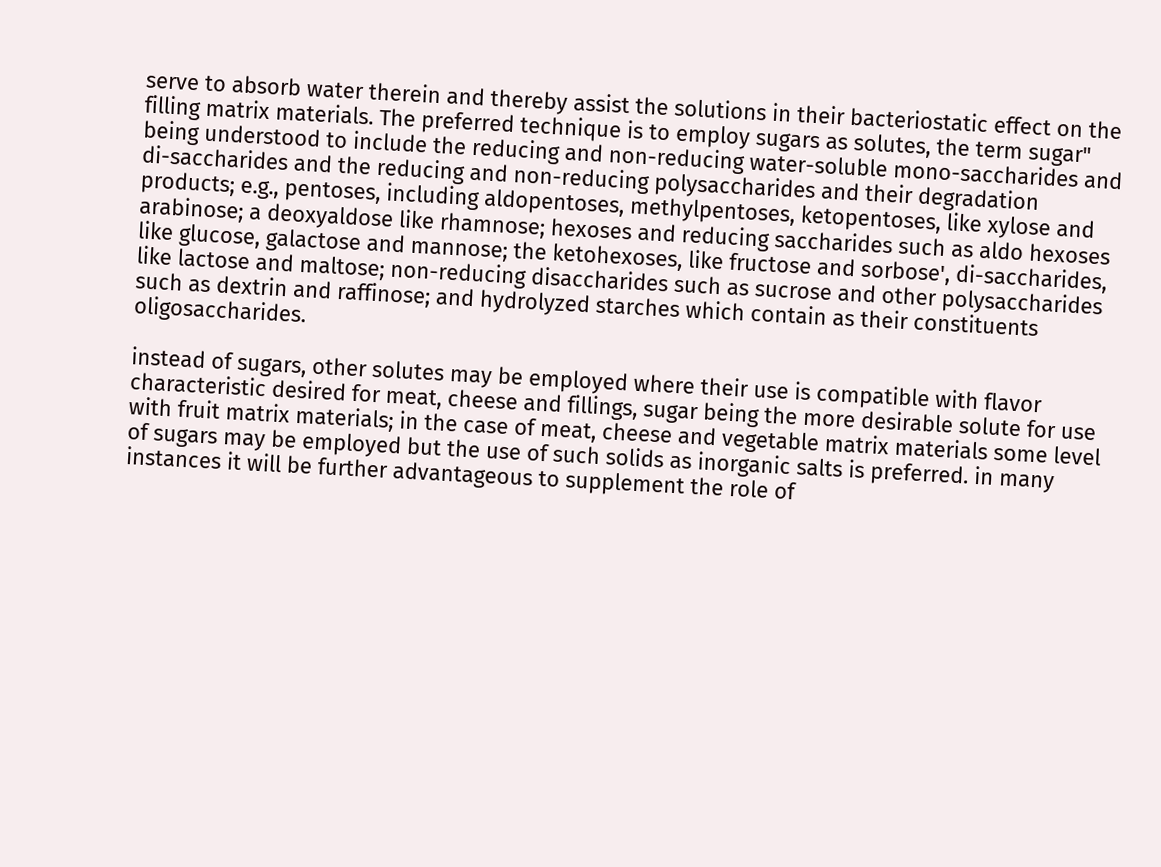serve to absorb water therein and thereby assist the solutions in their bacteriostatic effect on the filling matrix materials. The preferred technique is to employ sugars as solutes, the term sugar" being understood to include the reducing and non-reducing water-soluble mono-saccharides and di-saccharides and the reducing and non-reducing polysaccharides and their degradation products; e.g., pentoses, including aldopentoses, methylpentoses, ketopentoses, like xylose and arabinose; a deoxyaldose like rhamnose; hexoses and reducing saccharides such as aldo hexoses like glucose, galactose and mannose; the ketohexoses, like fructose and sorbose', di-saccharides, like lactose and maltose; non-reducing disaccharides such as sucrose and other polysaccharides such as dextrin and raffinose; and hydrolyzed starches which contain as their constituents oligosaccharides.

instead of sugars, other solutes may be employed where their use is compatible with flavor characteristic desired for meat, cheese and fillings, sugar being the more desirable solute for use with fruit matrix materials; in the case of meat, cheese and vegetable matrix materials some level of sugars may be employed but the use of such solids as inorganic salts is preferred. in many instances it will be further advantageous to supplement the role of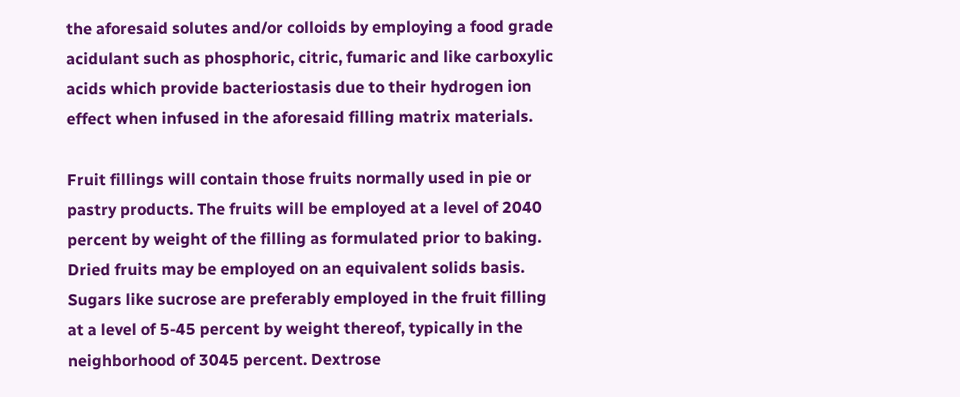the aforesaid solutes and/or colloids by employing a food grade acidulant such as phosphoric, citric, fumaric and like carboxylic acids which provide bacteriostasis due to their hydrogen ion effect when infused in the aforesaid filling matrix materials.

Fruit fillings will contain those fruits normally used in pie or pastry products. The fruits will be employed at a level of 2040 percent by weight of the filling as formulated prior to baking. Dried fruits may be employed on an equivalent solids basis. Sugars like sucrose are preferably employed in the fruit filling at a level of 5-45 percent by weight thereof, typically in the neighborhood of 3045 percent. Dextrose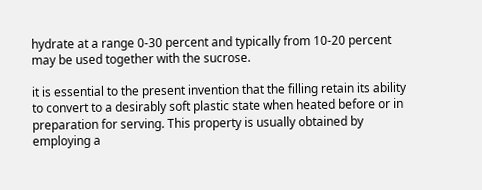hydrate at a range 0-30 percent and typically from 10-20 percent may be used together with the sucrose.

it is essential to the present invention that the filling retain its ability to convert to a desirably soft plastic state when heated before or in preparation for serving. This property is usually obtained by employing a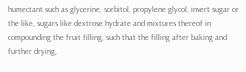humectant such as glycerine, sorbitol, propylene glycol, invert sugar or the like, sugars like dextrose hydrate and mixtures thereof in compounding the fruit filling, such that the filling after baking and further drying,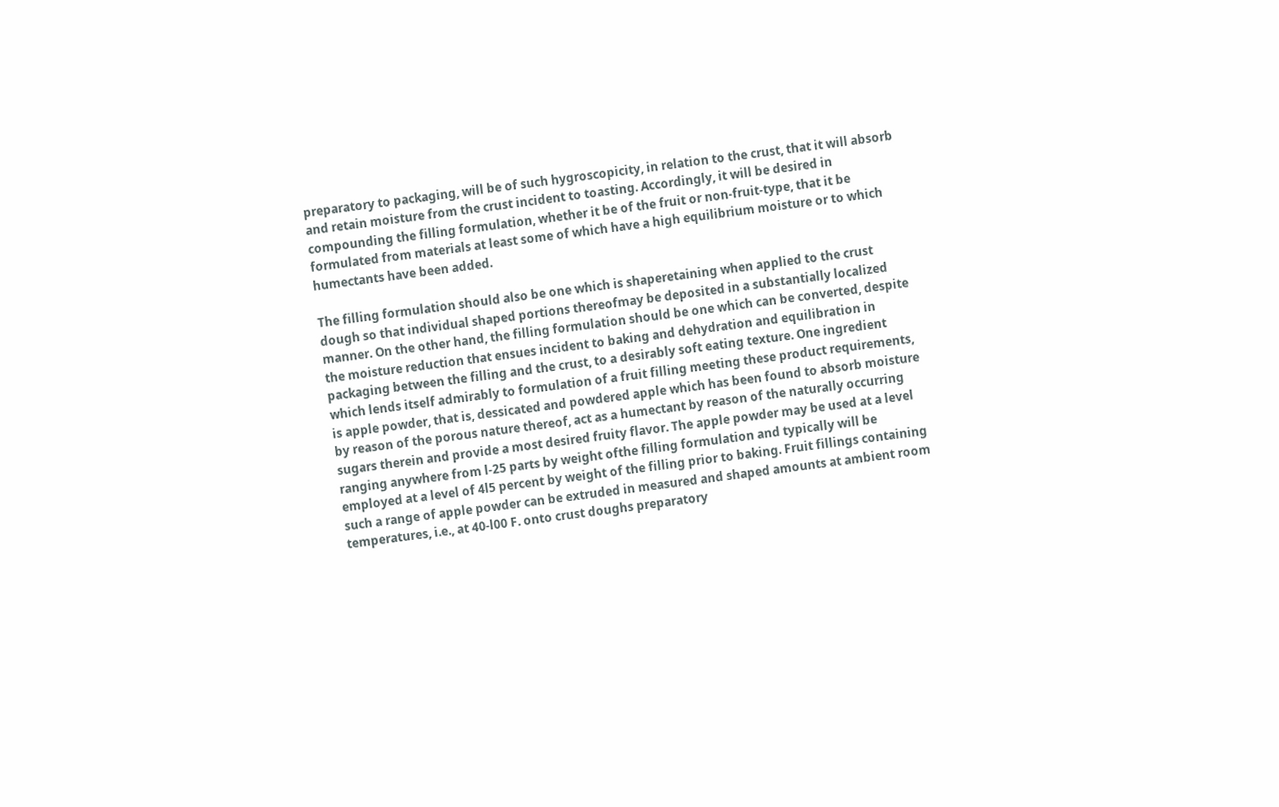preparatory to packaging, will be of such hygroscopicity, in relation to the crust, that it will absorb and retain moisture from the crust incident to toasting. Accordingly, it will be desired in compounding the filling formulation, whether it be of the fruit or non-fruit-type, that it be formulated from materials at least some of which have a high equilibrium moisture or to which humectants have been added.

The filling formulation should also be one which is shaperetaining when applied to the crust dough so that individual shaped portions thereofmay be deposited in a substantially localized manner. On the other hand, the filling formulation should be one which can be converted, despite the moisture reduction that ensues incident to baking and dehydration and equilibration in packaging between the filling and the crust, to a desirably soft eating texture. One ingredient which lends itself admirably to formulation of a fruit filling meeting these product requirements, is apple powder, that is, dessicated and powdered apple which has been found to absorb moisture by reason of the porous nature thereof, act as a humectant by reason of the naturally occurring sugars therein and provide a most desired fruity flavor. The apple powder may be used at a level ranging anywhere from l-25 parts by weight ofthe filling formulation and typically will be employed at a level of 4l5 percent by weight of the filling prior to baking. Fruit fillings containing such a range of apple powder can be extruded in measured and shaped amounts at ambient room temperatures, i.e., at 40-l00 F. onto crust doughs preparatory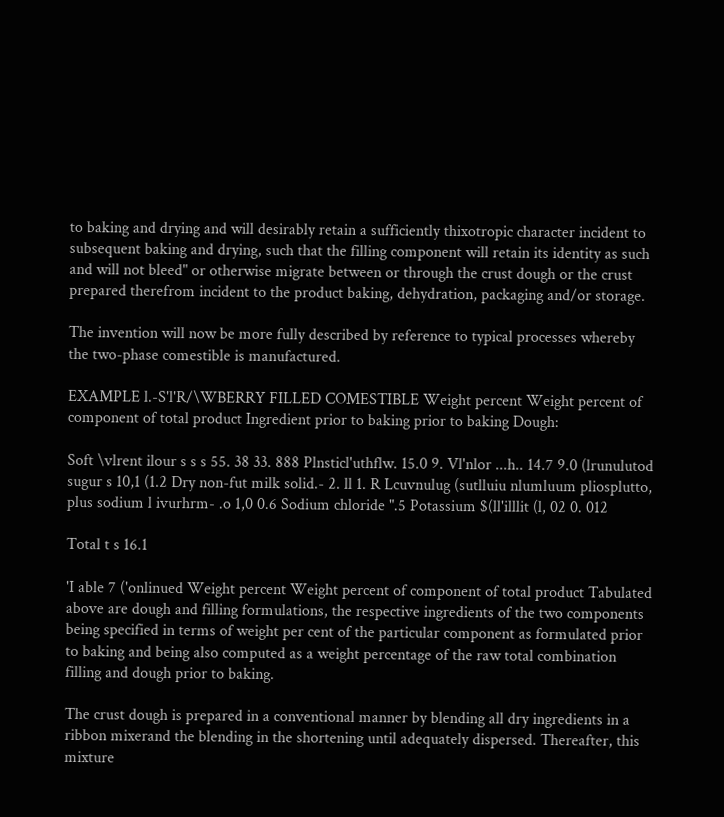to baking and drying and will desirably retain a sufficiently thixotropic character incident to subsequent baking and drying, such that the filling component will retain its identity as such and will not bleed" or otherwise migrate between or through the crust dough or the crust prepared therefrom incident to the product baking, dehydration, packaging and/or storage.

The invention will now be more fully described by reference to typical processes whereby the two-phase comestible is manufactured.

EXAMPLE l.-S'l'R/\WBERRY FILLED COMESTIBLE Weight percent Weight percent of component of total product Ingredient prior to baking prior to baking Dough:

Soft \vlrent ilour s s s 55. 38 33. 888 Plnsticl'uthflw. 15.0 9. Vl'nlor ...h.. 14.7 9.0 (lrunulutod sugur s 10,1 (1.2 Dry non-fut milk solid.- 2. ll 1. R Lcuvnulug (sutlluiu nlumluum pliosplutto, plus sodium l ivurhrm- .o 1,0 0.6 Sodium chloride ".5 Potassium $(ll'illlit (l, 02 0. 012

Total t s 16.1

'I able 7 ('onlinued Weight percent Weight percent of component of total product Tabulated above are dough and filling formulations, the respective ingredients of the two components being specified in terms of weight per cent of the particular component as formulated prior to baking and being also computed as a weight percentage of the raw total combination filling and dough prior to baking.

The crust dough is prepared in a conventional manner by blending all dry ingredients in a ribbon mixerand the blending in the shortening until adequately dispersed. Thereafter, this mixture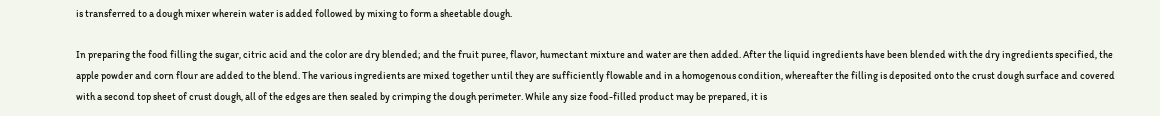is transferred to a dough mixer wherein water is added followed by mixing to form a sheetable dough.

In preparing the food filling the sugar, citric acid and the color are dry blended; and the fruit puree, flavor, humectant mixture and water are then added. After the liquid ingredients have been blended with the dry ingredients specified, the apple powder and corn flour are added to the blend. The various ingredients are mixed together until they are sufficiently flowable and in a homogenous condition, whereafter the filling is deposited onto the crust dough surface and covered with a second top sheet of crust dough, all of the edges are then sealed by crimping the dough perimeter. While any size food-filled product may be prepared, it is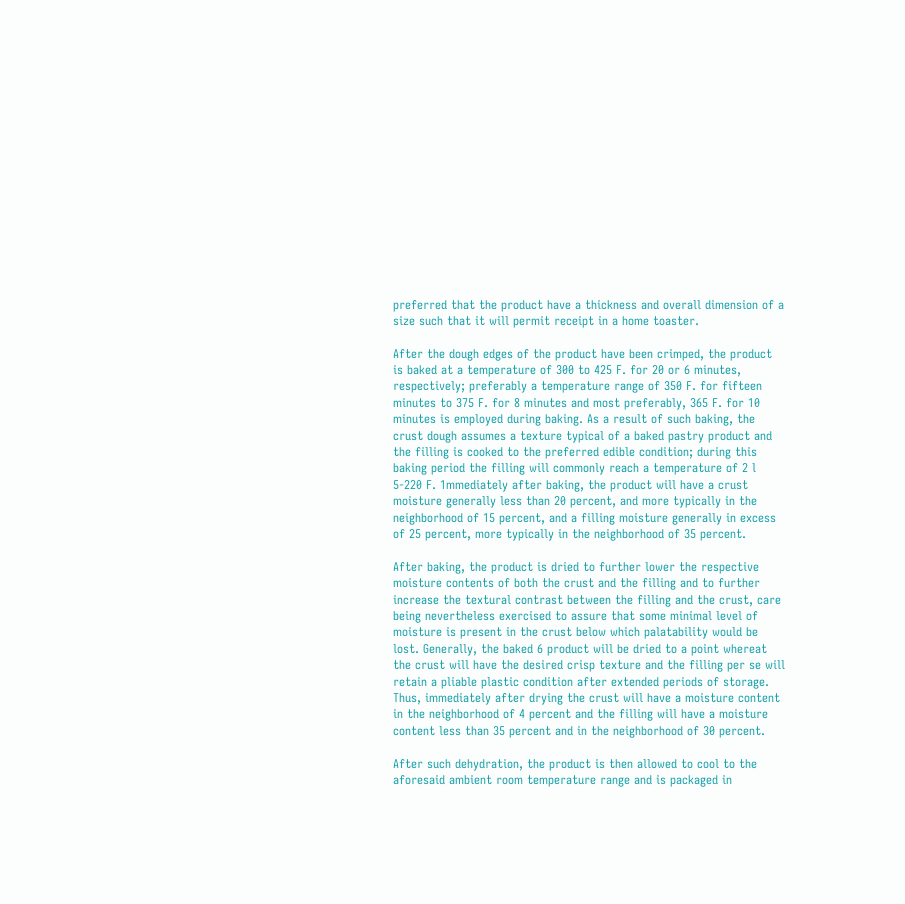preferred that the product have a thickness and overall dimension of a size such that it will permit receipt in a home toaster.

After the dough edges of the product have been crimped, the product is baked at a temperature of 300 to 425 F. for 20 or 6 minutes, respectively; preferably a temperature range of 350 F. for fifteen minutes to 375 F. for 8 minutes and most preferably, 365 F. for 10 minutes is employed during baking. As a result of such baking, the crust dough assumes a texture typical of a baked pastry product and the filling is cooked to the preferred edible condition; during this baking period the filling will commonly reach a temperature of 2 l 5-220 F. 1mmediately after baking, the product will have a crust moisture generally less than 20 percent, and more typically in the neighborhood of 15 percent, and a filling moisture generally in excess of 25 percent, more typically in the neighborhood of 35 percent.

After baking, the product is dried to further lower the respective moisture contents of both the crust and the filling and to further increase the textural contrast between the filling and the crust, care being nevertheless exercised to assure that some minimal level of moisture is present in the crust below which palatability would be lost. Generally, the baked 6 product will be dried to a point whereat the crust will have the desired crisp texture and the filling per se will retain a pliable plastic condition after extended periods of storage. Thus, immediately after drying the crust will have a moisture content in the neighborhood of 4 percent and the filling will have a moisture content less than 35 percent and in the neighborhood of 30 percent.

After such dehydration, the product is then allowed to cool to the aforesaid ambient room temperature range and is packaged in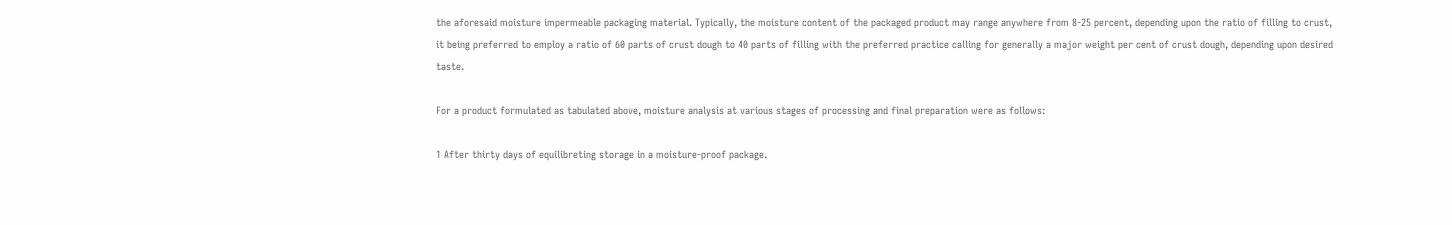the aforesaid moisture impermeable packaging material. Typically, the moisture content of the packaged product may range anywhere from 8-25 percent, depending upon the ratio of filling to crust, it being preferred to employ a ratio of 60 parts of crust dough to 40 parts of filling with the preferred practice calling for generally a major weight per cent of crust dough, depending upon desired taste.

For a product formulated as tabulated above, moisture analysis at various stages of processing and final preparation were as follows:

1 After thirty days of equilibreting storage in a moisture-proof package.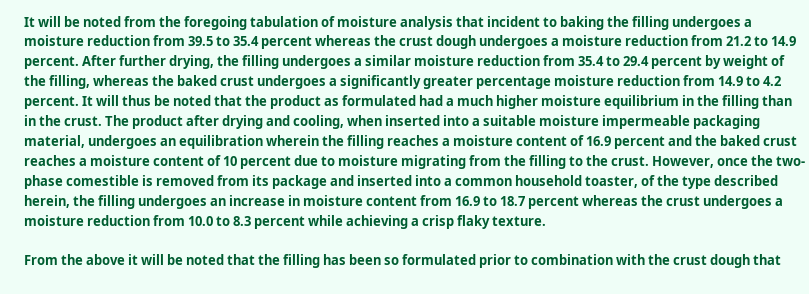It will be noted from the foregoing tabulation of moisture analysis that incident to baking the filling undergoes a moisture reduction from 39.5 to 35.4 percent whereas the crust dough undergoes a moisture reduction from 21.2 to 14.9 percent. After further drying, the filling undergoes a similar moisture reduction from 35.4 to 29.4 percent by weight of the filling, whereas the baked crust undergoes a significantly greater percentage moisture reduction from 14.9 to 4.2 percent. It will thus be noted that the product as formulated had a much higher moisture equilibrium in the filling than in the crust. The product after drying and cooling, when inserted into a suitable moisture impermeable packaging material, undergoes an equilibration wherein the filling reaches a moisture content of 16.9 percent and the baked crust reaches a moisture content of 10 percent due to moisture migrating from the filling to the crust. However, once the two-phase comestible is removed from its package and inserted into a common household toaster, of the type described herein, the filling undergoes an increase in moisture content from 16.9 to 18.7 percent whereas the crust undergoes a moisture reduction from 10.0 to 8.3 percent while achieving a crisp flaky texture.

From the above it will be noted that the filling has been so formulated prior to combination with the crust dough that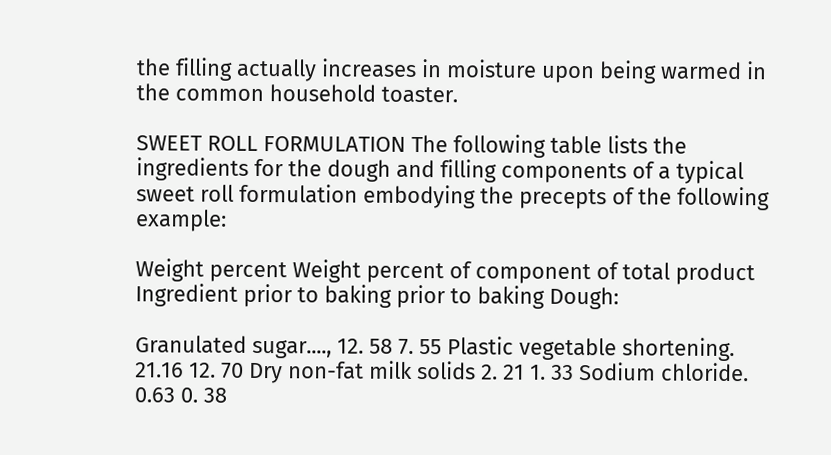the filling actually increases in moisture upon being warmed in the common household toaster.

SWEET ROLL FORMULATION The following table lists the ingredients for the dough and filling components of a typical sweet roll formulation embodying the precepts of the following example:

Weight percent Weight percent of component of total product Ingredient prior to baking prior to baking Dough:

Granulated sugar...., 12. 58 7. 55 Plastic vegetable shortening. 21.16 12. 70 Dry non-fat milk solids 2. 21 1. 33 Sodium chloride. 0.63 0. 38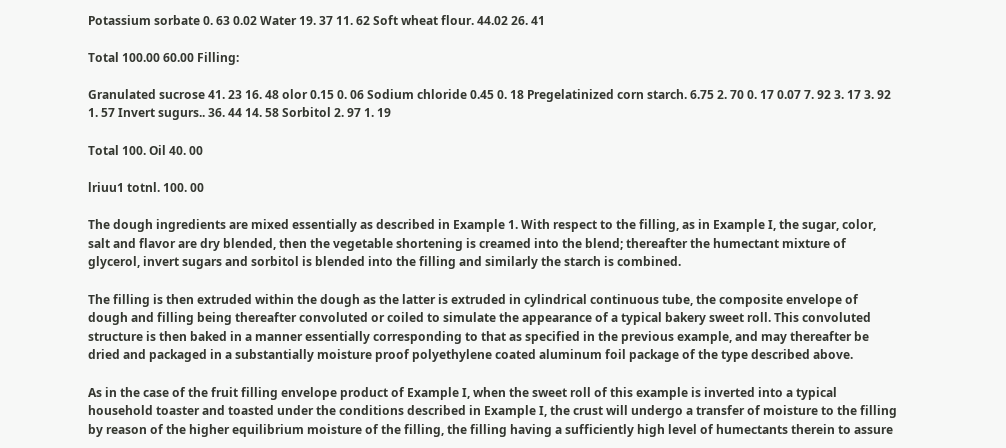Potassium sorbate 0. 63 0.02 Water 19. 37 11. 62 Soft wheat flour. 44.02 26. 41

Total 100.00 60.00 Filling:

Granulated sucrose 41. 23 16. 48 olor 0.15 0. 06 Sodium chloride 0.45 0. 18 Pregelatinized corn starch. 6.75 2. 70 0. 17 0.07 7. 92 3. 17 3. 92 1. 57 Invert sugurs.. 36. 44 14. 58 Sorbitol 2. 97 1. 19

Total 100. Oil 40. 00

lriuu1 totnl. 100. 00

The dough ingredients are mixed essentially as described in Example 1. With respect to the filling, as in Example I, the sugar, color, salt and flavor are dry blended, then the vegetable shortening is creamed into the blend; thereafter the humectant mixture of glycerol, invert sugars and sorbitol is blended into the filling and similarly the starch is combined.

The filling is then extruded within the dough as the latter is extruded in cylindrical continuous tube, the composite envelope of dough and filling being thereafter convoluted or coiled to simulate the appearance of a typical bakery sweet roll. This convoluted structure is then baked in a manner essentially corresponding to that as specified in the previous example, and may thereafter be dried and packaged in a substantially moisture proof polyethylene coated aluminum foil package of the type described above.

As in the case of the fruit filling envelope product of Example I, when the sweet roll of this example is inverted into a typical household toaster and toasted under the conditions described in Example I, the crust will undergo a transfer of moisture to the filling by reason of the higher equilibrium moisture of the filling, the filling having a sufficiently high level of humectants therein to assure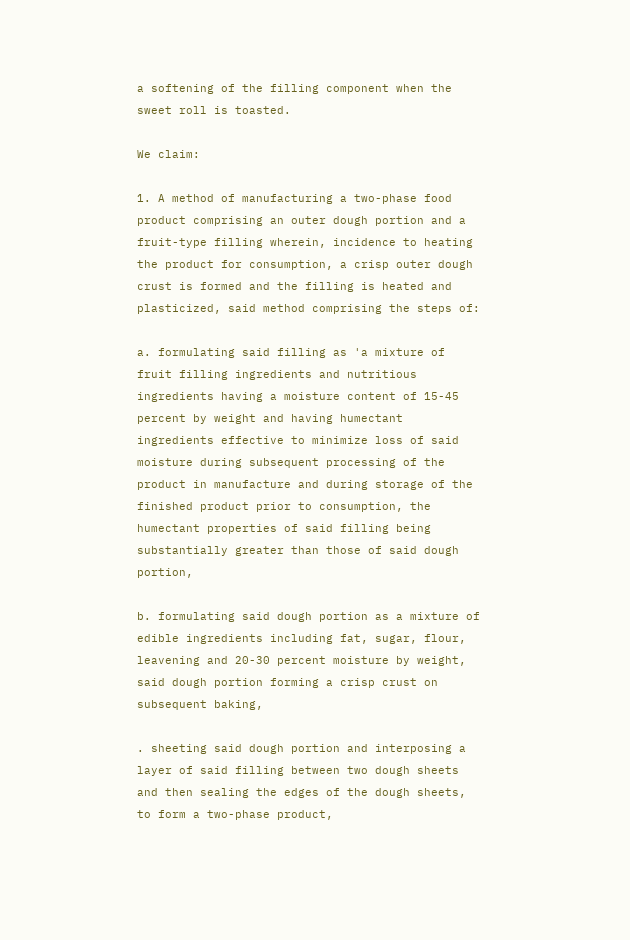a softening of the filling component when the sweet roll is toasted.

We claim:

1. A method of manufacturing a two-phase food product comprising an outer dough portion and a fruit-type filling wherein, incidence to heating the product for consumption, a crisp outer dough crust is formed and the filling is heated and plasticized, said method comprising the steps of:

a. formulating said filling as 'a mixture of fruit filling ingredients and nutritious ingredients having a moisture content of 15-45 percent by weight and having humectant ingredients effective to minimize loss of said moisture during subsequent processing of the product in manufacture and during storage of the finished product prior to consumption, the humectant properties of said filling being substantially greater than those of said dough portion,

b. formulating said dough portion as a mixture of edible ingredients including fat, sugar, flour, leavening and 20-30 percent moisture by weight, said dough portion forming a crisp crust on subsequent baking,

. sheeting said dough portion and interposing a layer of said filling between two dough sheets and then sealing the edges of the dough sheets, to form a two-phase product,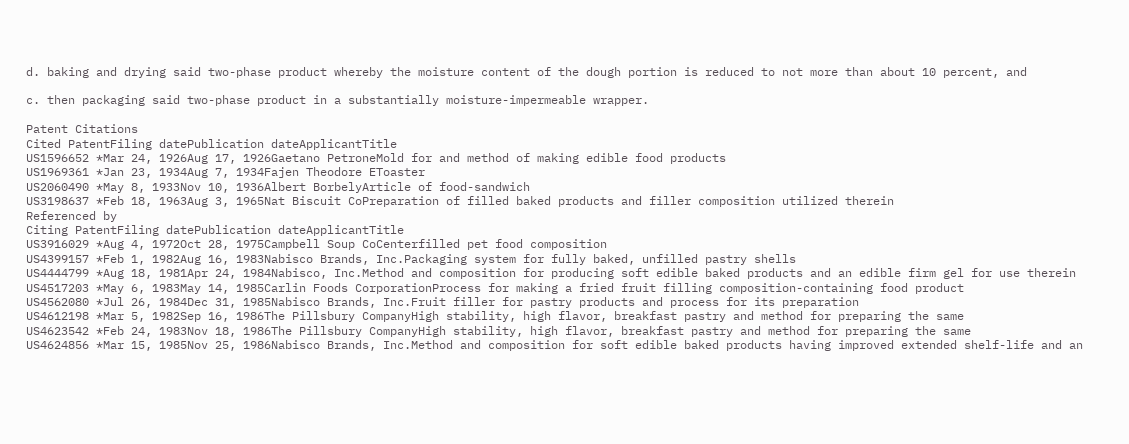d. baking and drying said two-phase product whereby the moisture content of the dough portion is reduced to not more than about 10 percent, and

c. then packaging said two-phase product in a substantially moisture-impermeable wrapper.

Patent Citations
Cited PatentFiling datePublication dateApplicantTitle
US1596652 *Mar 24, 1926Aug 17, 1926Gaetano PetroneMold for and method of making edible food products
US1969361 *Jan 23, 1934Aug 7, 1934Fajen Theodore EToaster
US2060490 *May 8, 1933Nov 10, 1936Albert BorbelyArticle of food-sandwich
US3198637 *Feb 18, 1963Aug 3, 1965Nat Biscuit CoPreparation of filled baked products and filler composition utilized therein
Referenced by
Citing PatentFiling datePublication dateApplicantTitle
US3916029 *Aug 4, 1972Oct 28, 1975Campbell Soup CoCenterfilled pet food composition
US4399157 *Feb 1, 1982Aug 16, 1983Nabisco Brands, Inc.Packaging system for fully baked, unfilled pastry shells
US4444799 *Aug 18, 1981Apr 24, 1984Nabisco, Inc.Method and composition for producing soft edible baked products and an edible firm gel for use therein
US4517203 *May 6, 1983May 14, 1985Carlin Foods CorporationProcess for making a fried fruit filling composition-containing food product
US4562080 *Jul 26, 1984Dec 31, 1985Nabisco Brands, Inc.Fruit filler for pastry products and process for its preparation
US4612198 *Mar 5, 1982Sep 16, 1986The Pillsbury CompanyHigh stability, high flavor, breakfast pastry and method for preparing the same
US4623542 *Feb 24, 1983Nov 18, 1986The Pillsbury CompanyHigh stability, high flavor, breakfast pastry and method for preparing the same
US4624856 *Mar 15, 1985Nov 25, 1986Nabisco Brands, Inc.Method and composition for soft edible baked products having improved extended shelf-life and an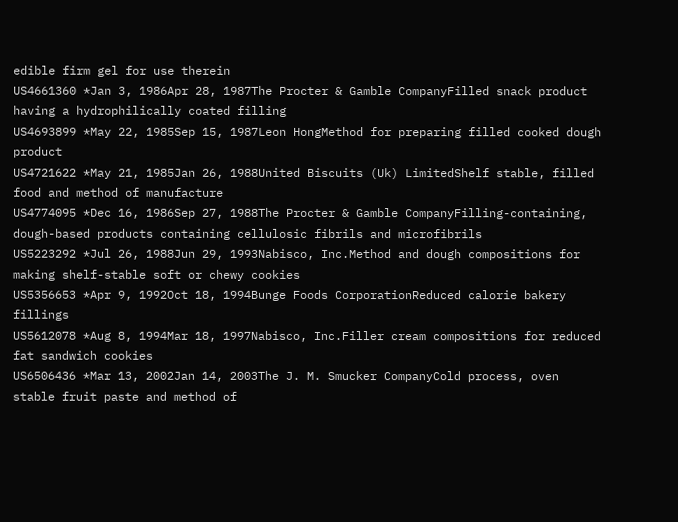edible firm gel for use therein
US4661360 *Jan 3, 1986Apr 28, 1987The Procter & Gamble CompanyFilled snack product having a hydrophilically coated filling
US4693899 *May 22, 1985Sep 15, 1987Leon HongMethod for preparing filled cooked dough product
US4721622 *May 21, 1985Jan 26, 1988United Biscuits (Uk) LimitedShelf stable, filled food and method of manufacture
US4774095 *Dec 16, 1986Sep 27, 1988The Procter & Gamble CompanyFilling-containing, dough-based products containing cellulosic fibrils and microfibrils
US5223292 *Jul 26, 1988Jun 29, 1993Nabisco, Inc.Method and dough compositions for making shelf-stable soft or chewy cookies
US5356653 *Apr 9, 1992Oct 18, 1994Bunge Foods CorporationReduced calorie bakery fillings
US5612078 *Aug 8, 1994Mar 18, 1997Nabisco, Inc.Filler cream compositions for reduced fat sandwich cookies
US6506436 *Mar 13, 2002Jan 14, 2003The J. M. Smucker CompanyCold process, oven stable fruit paste and method of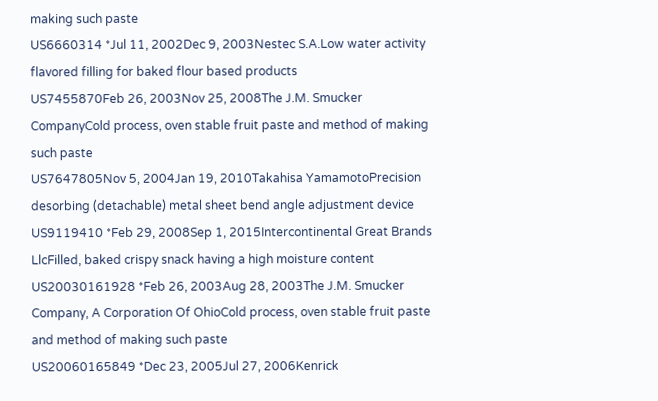making such paste
US6660314 *Jul 11, 2002Dec 9, 2003Nestec S.A.Low water activity flavored filling for baked flour based products
US7455870Feb 26, 2003Nov 25, 2008The J.M. Smucker CompanyCold process, oven stable fruit paste and method of making such paste
US7647805Nov 5, 2004Jan 19, 2010Takahisa YamamotoPrecision desorbing (detachable) metal sheet bend angle adjustment device
US9119410 *Feb 29, 2008Sep 1, 2015Intercontinental Great Brands LlcFilled, baked crispy snack having a high moisture content
US20030161928 *Feb 26, 2003Aug 28, 2003The J.M. Smucker Company, A Corporation Of OhioCold process, oven stable fruit paste and method of making such paste
US20060165849 *Dec 23, 2005Jul 27, 2006Kenrick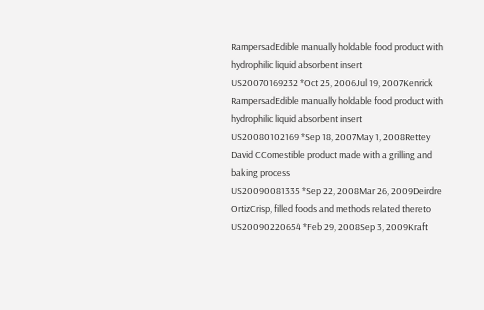RampersadEdible manually holdable food product with hydrophilic liquid absorbent insert
US20070169232 *Oct 25, 2006Jul 19, 2007Kenrick RampersadEdible manually holdable food product with hydrophilic liquid absorbent insert
US20080102169 *Sep 18, 2007May 1, 2008Rettey David CComestible product made with a grilling and baking process
US20090081335 *Sep 22, 2008Mar 26, 2009Deirdre OrtizCrisp, filled foods and methods related thereto
US20090220654 *Feb 29, 2008Sep 3, 2009Kraft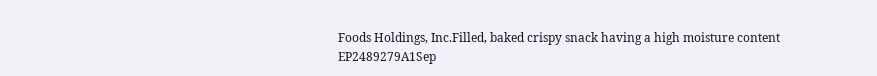Foods Holdings, Inc.Filled, baked crispy snack having a high moisture content
EP2489279A1Sep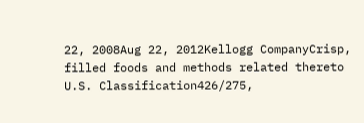22, 2008Aug 22, 2012Kellogg CompanyCrisp, filled foods and methods related thereto
U.S. Classification426/275,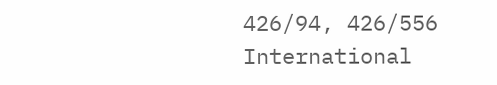426/94, 426/556
International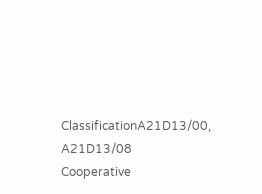ClassificationA21D13/00, A21D13/08
Cooperative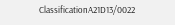ClassificationA21D13/0022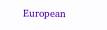European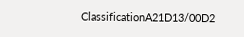ClassificationA21D13/00D2